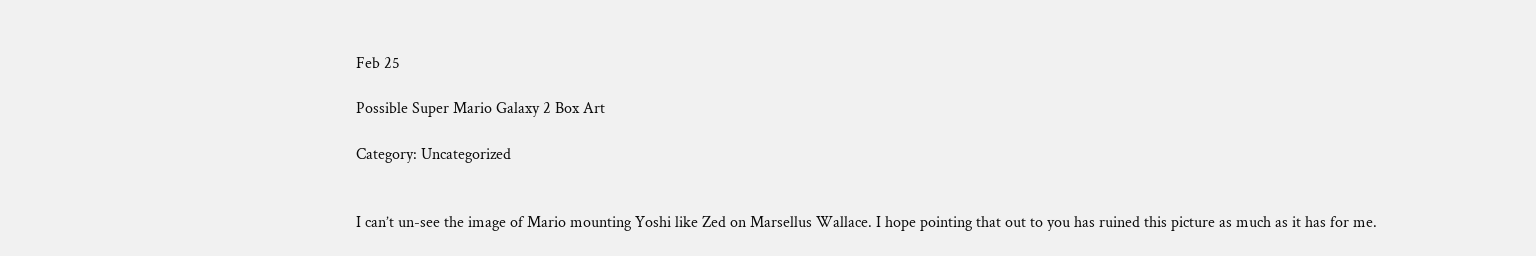Feb 25

Possible Super Mario Galaxy 2 Box Art

Category: Uncategorized


I can’t un-see the image of Mario mounting Yoshi like Zed on Marsellus Wallace. I hope pointing that out to you has ruined this picture as much as it has for me.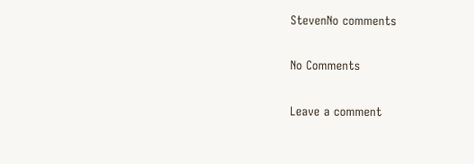StevenNo comments

No Comments

Leave a comment